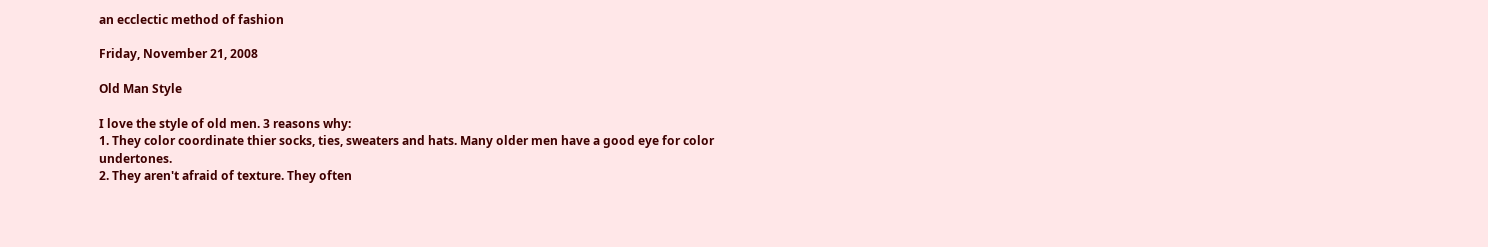an ecclectic method of fashion

Friday, November 21, 2008

Old Man Style

I love the style of old men. 3 reasons why:
1. They color coordinate thier socks, ties, sweaters and hats. Many older men have a good eye for color undertones.
2. They aren't afraid of texture. They often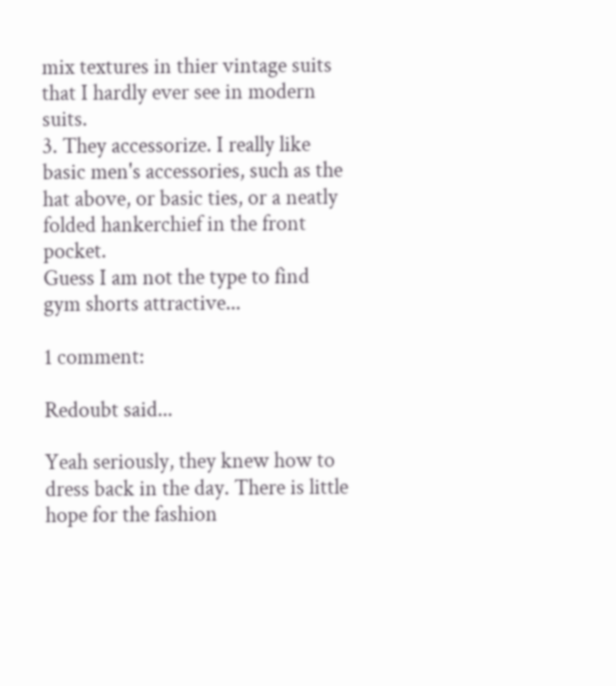mix textures in thier vintage suits that I hardly ever see in modern suits.
3. They accessorize. I really like basic men's accessories, such as the hat above, or basic ties, or a neatly folded hankerchief in the front pocket.
Guess I am not the type to find gym shorts attractive...

1 comment:

Redoubt said...

Yeah seriously, they knew how to dress back in the day. There is little hope for the fashion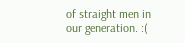of straight men in our generation. :(